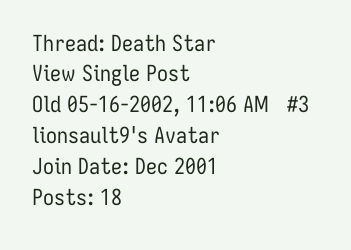Thread: Death Star
View Single Post
Old 05-16-2002, 11:06 AM   #3
lionsault9's Avatar
Join Date: Dec 2001
Posts: 18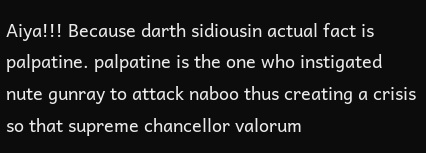Aiya!!! Because darth sidiousin actual fact is palpatine. palpatine is the one who instigated nute gunray to attack naboo thus creating a crisis so that supreme chancellor valorum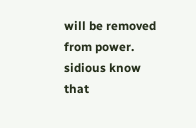will be removed from power. sidious know that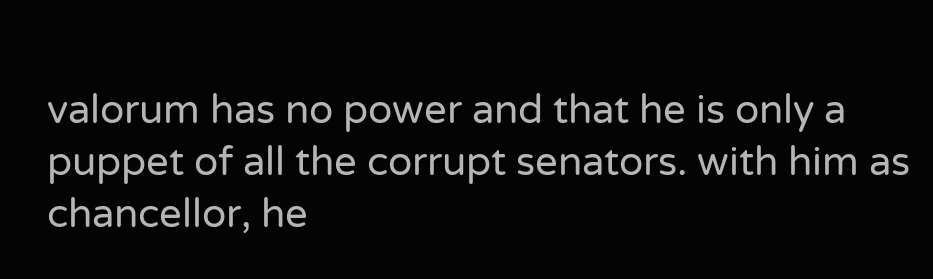valorum has no power and that he is only a puppet of all the corrupt senators. with him as chancellor, he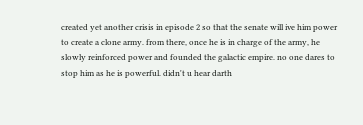created yet another crisis in episode 2 so that the senate will ive him power to create a clone army. from there, once he is in charge of the army, he slowly reinforced power and founded the galactic empire. no one dares to stop him as he is powerful. didn't u hear darth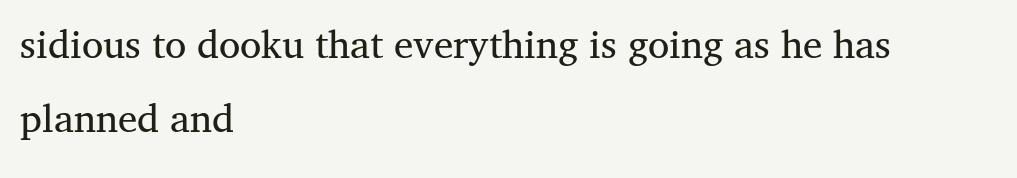sidious to dooku that everything is going as he has planned and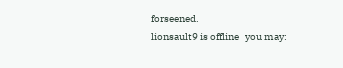forseened.
lionsault9 is offline   you may: